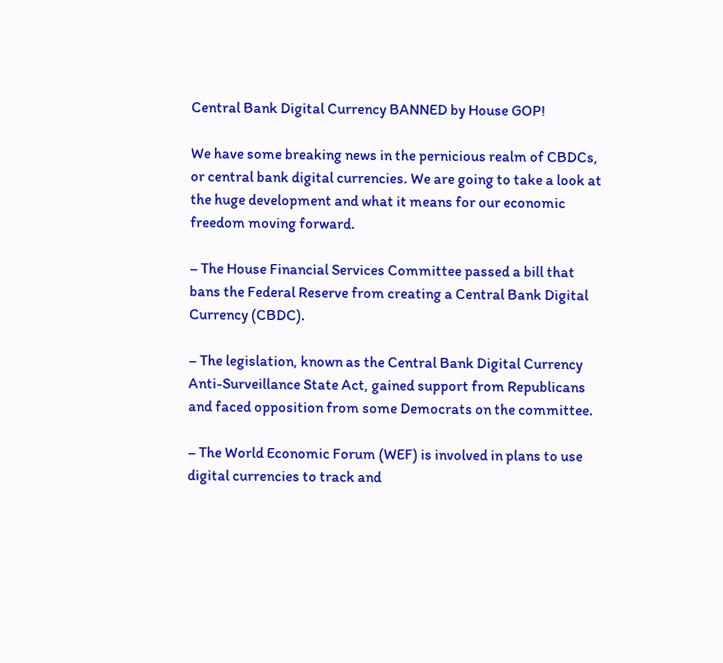Central Bank Digital Currency BANNED by House GOP!

We have some breaking news in the pernicious realm of CBDCs, or central bank digital currencies. We are going to take a look at the huge development and what it means for our economic freedom moving forward.

– The House Financial Services Committee passed a bill that bans the Federal Reserve from creating a Central Bank Digital Currency (CBDC).

– The legislation, known as the Central Bank Digital Currency Anti-Surveillance State Act, gained support from Republicans and faced opposition from some Democrats on the committee.

– The World Economic Forum (WEF) is involved in plans to use digital currencies to track and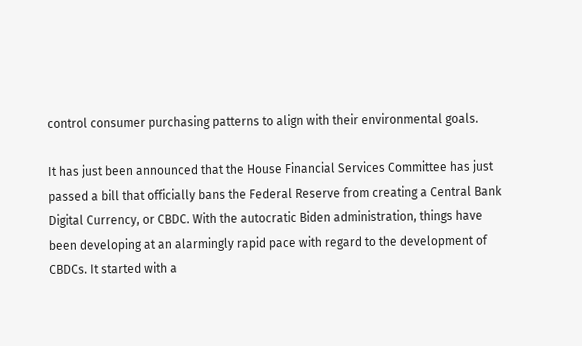control consumer purchasing patterns to align with their environmental goals.

It has just been announced that the House Financial Services Committee has just passed a bill that officially bans the Federal Reserve from creating a Central Bank Digital Currency, or CBDC. With the autocratic Biden administration, things have been developing at an alarmingly rapid pace with regard to the development of CBDCs. It started with a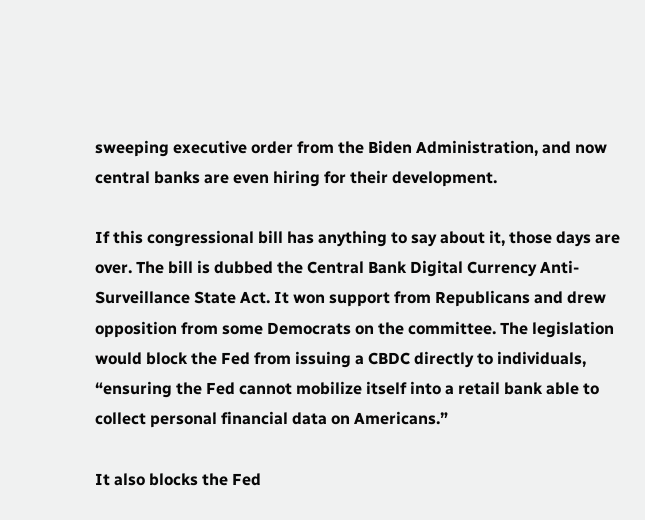sweeping executive order from the Biden Administration, and now central banks are even hiring for their development.

If this congressional bill has anything to say about it, those days are over. The bill is dubbed the Central Bank Digital Currency Anti-Surveillance State Act. It won support from Republicans and drew opposition from some Democrats on the committee. The legislation would block the Fed from issuing a CBDC directly to individuals, “ensuring the Fed cannot mobilize itself into a retail bank able to collect personal financial data on Americans.”

It also blocks the Fed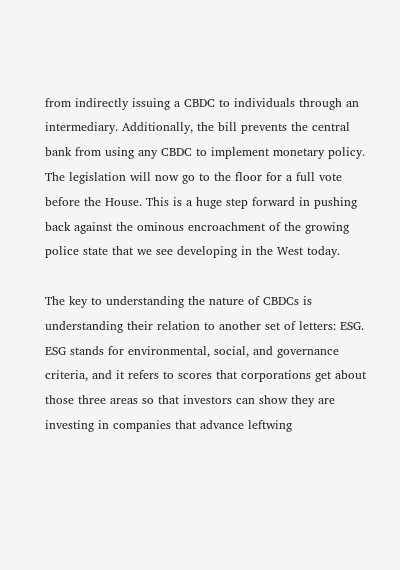from indirectly issuing a CBDC to individuals through an intermediary. Additionally, the bill prevents the central bank from using any CBDC to implement monetary policy. The legislation will now go to the floor for a full vote before the House. This is a huge step forward in pushing back against the ominous encroachment of the growing police state that we see developing in the West today.

The key to understanding the nature of CBDCs is understanding their relation to another set of letters: ESG. ESG stands for environmental, social, and governance criteria, and it refers to scores that corporations get about those three areas so that investors can show they are investing in companies that advance leftwing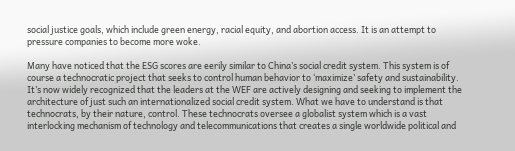social justice goals, which include green energy, racial equity, and abortion access. It is an attempt to pressure companies to become more woke.

Many have noticed that the ESG scores are eerily similar to China’s social credit system. This system is of course a technocratic project that seeks to control human behavior to ‘maximize’ safety and sustainability. It’s now widely recognized that the leaders at the WEF are actively designing and seeking to implement the architecture of just such an internationalized social credit system. What we have to understand is that technocrats, by their nature, control. These technocrats oversee a globalist system which is a vast interlocking mechanism of technology and telecommunications that creates a single worldwide political and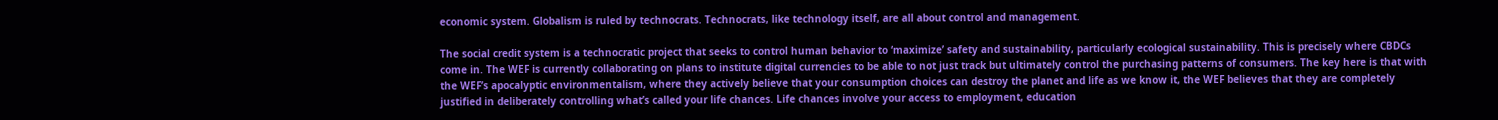economic system. Globalism is ruled by technocrats. Technocrats, like technology itself, are all about control and management.

The social credit system is a technocratic project that seeks to control human behavior to ‘maximize’ safety and sustainability, particularly ecological sustainability. This is precisely where CBDCs come in. The WEF is currently collaborating on plans to institute digital currencies to be able to not just track but ultimately control the purchasing patterns of consumers. The key here is that with the WEF’s apocalyptic environmentalism, where they actively believe that your consumption choices can destroy the planet and life as we know it, the WEF believes that they are completely justified in deliberately controlling what’s called your life chances. Life chances involve your access to employment, education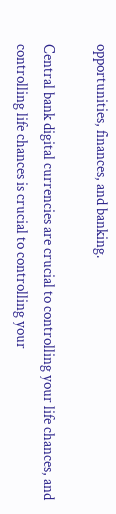opportunities, finances, and banking.

Central bank digital currencies are crucial to controlling your life chances, and controlling life chances is crucial to controlling your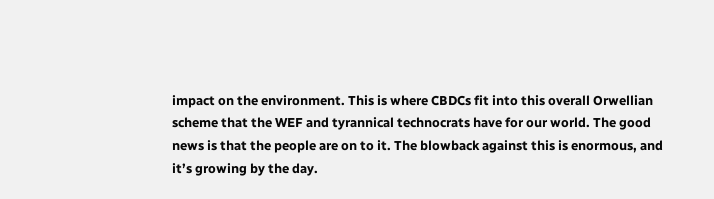impact on the environment. This is where CBDCs fit into this overall Orwellian scheme that the WEF and tyrannical technocrats have for our world. The good news is that the people are on to it. The blowback against this is enormous, and it’s growing by the day.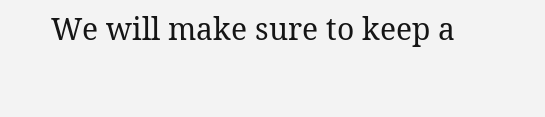We will make sure to keep a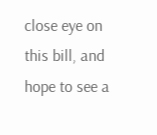close eye on this bill, and hope to see a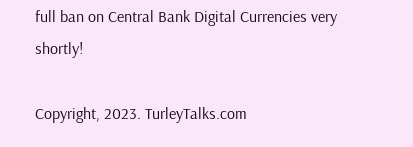full ban on Central Bank Digital Currencies very shortly!

Copyright, 2023. TurleyTalks.com